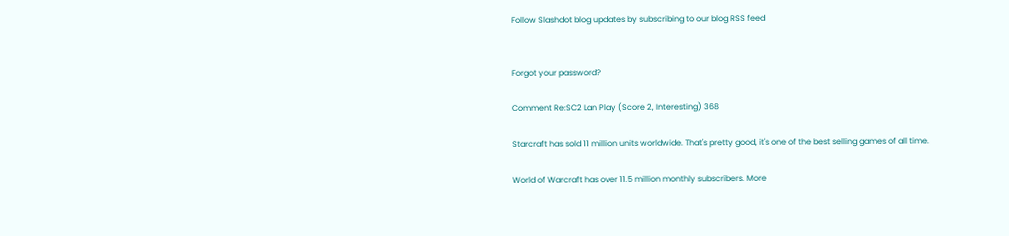Follow Slashdot blog updates by subscribing to our blog RSS feed


Forgot your password?

Comment Re:SC2 Lan Play (Score 2, Interesting) 368

Starcraft has sold 11 million units worldwide. That's pretty good, it's one of the best selling games of all time.

World of Warcraft has over 11.5 million monthly subscribers. More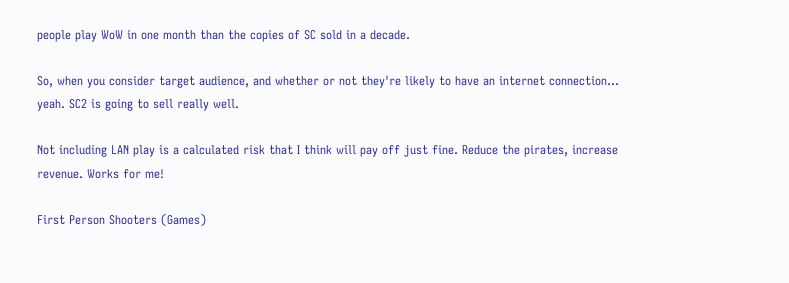people play WoW in one month than the copies of SC sold in a decade.

So, when you consider target audience, and whether or not they're likely to have an internet connection... yeah. SC2 is going to sell really well.

Not including LAN play is a calculated risk that I think will pay off just fine. Reduce the pirates, increase revenue. Works for me!

First Person Shooters (Games)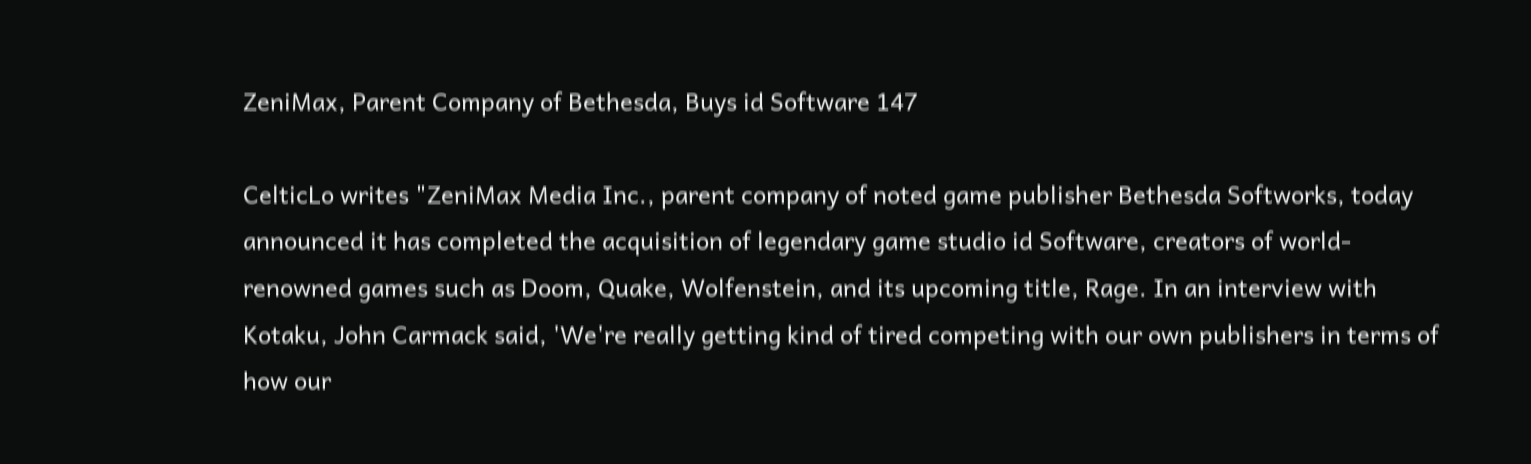ZeniMax, Parent Company of Bethesda, Buys id Software 147

CelticLo writes "ZeniMax Media Inc., parent company of noted game publisher Bethesda Softworks, today announced it has completed the acquisition of legendary game studio id Software, creators of world-renowned games such as Doom, Quake, Wolfenstein, and its upcoming title, Rage. In an interview with Kotaku, John Carmack said, 'We're really getting kind of tired competing with our own publishers in terms of how our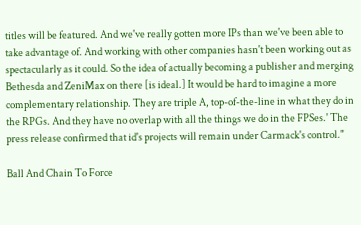titles will be featured. And we've really gotten more IPs than we've been able to take advantage of. And working with other companies hasn't been working out as spectacularly as it could. So the idea of actually becoming a publisher and merging Bethesda and ZeniMax on there [is ideal.] It would be hard to imagine a more complementary relationship. They are triple A, top-of-the-line in what they do in the RPGs. And they have no overlap with all the things we do in the FPSes.' The press release confirmed that id's projects will remain under Carmack's control."

Ball And Chain To Force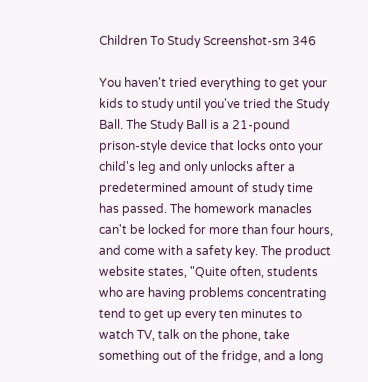Children To Study Screenshot-sm 346

You haven't tried everything to get your kids to study until you've tried the Study Ball. The Study Ball is a 21-pound prison-style device that locks onto your child's leg and only unlocks after a predetermined amount of study time has passed. The homework manacles can't be locked for more than four hours, and come with a safety key. The product website states, "Quite often, students who are having problems concentrating tend to get up every ten minutes to watch TV, talk on the phone, take something out of the fridge, and a long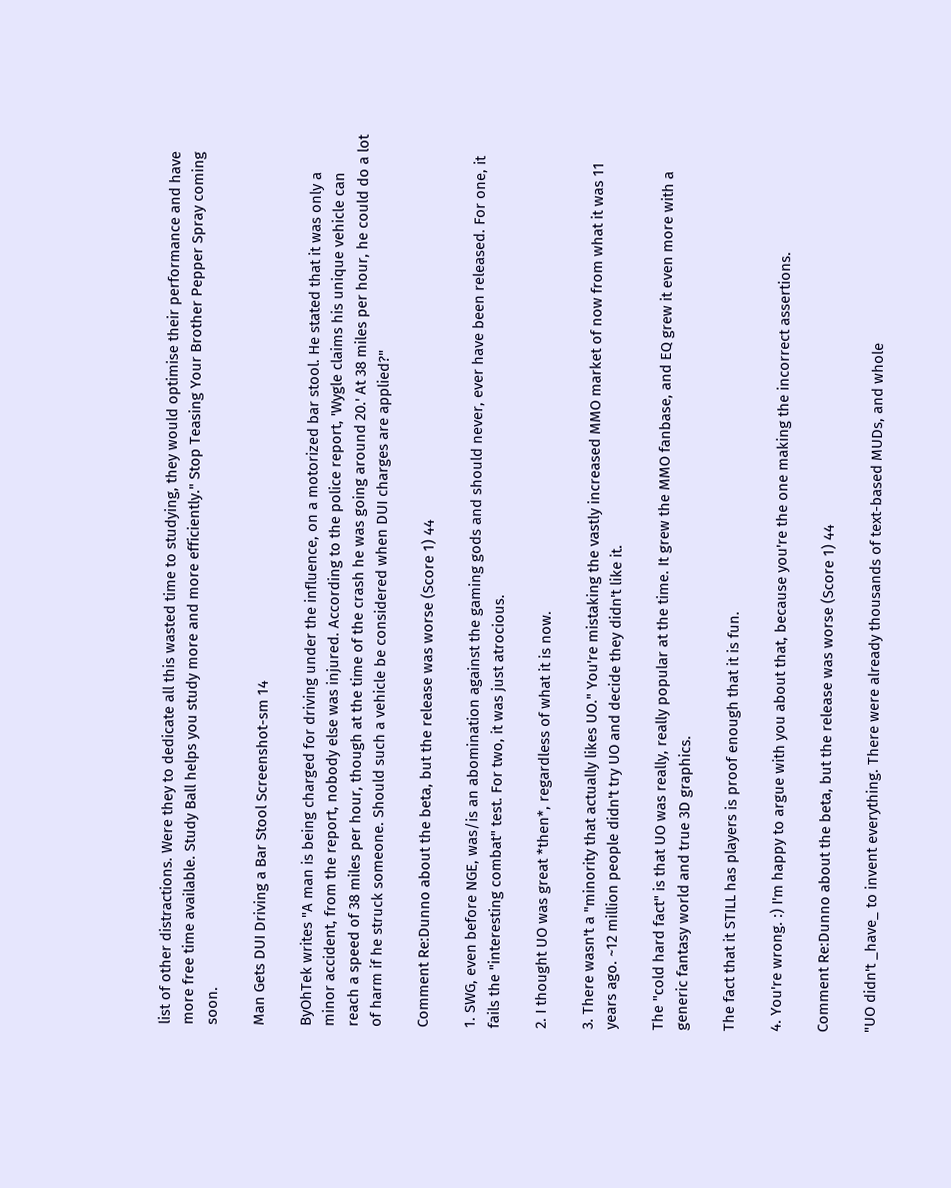list of other distractions. Were they to dedicate all this wasted time to studying, they would optimise their performance and have more free time available. Study Ball helps you study more and more efficiently." Stop Teasing Your Brother Pepper Spray coming soon.

Man Gets DUI Driving a Bar Stool Screenshot-sm 14

ByOhTek writes "A man is being charged for driving under the influence, on a motorized bar stool. He stated that it was only a minor accident, from the report, nobody else was injured. According to the police report, 'Wygle claims his unique vehicle can reach a speed of 38 miles per hour, though at the time of the crash he was going around 20.' At 38 miles per hour, he could do a lot of harm if he struck someone. Should such a vehicle be considered when DUI charges are applied?"

Comment Re:Dunno about the beta, but the release was worse (Score 1) 44

1. SWG, even before NGE, was/is an abomination against the gaming gods and should never, ever have been released. For one, it fails the "interesting combat" test. For two, it was just atrocious.

2. I thought UO was great *then*, regardless of what it is now.

3. There wasn't a "minority that actually likes UO." You're mistaking the vastly increased MMO market of now from what it was 11 years ago. ~12 million people didn't try UO and decide they didn't like it.

The "cold hard fact" is that UO was really, really popular at the time. It grew the MMO fanbase, and EQ grew it even more with a generic fantasy world and true 3D graphics.

The fact that it STILL has players is proof enough that it is fun.

4. You're wrong. :) I'm happy to argue with you about that, because you're the one making the incorrect assertions.

Comment Re:Dunno about the beta, but the release was worse (Score 1) 44

"UO didn't _have_ to invent everything. There were already thousands of text-based MUDs, and whole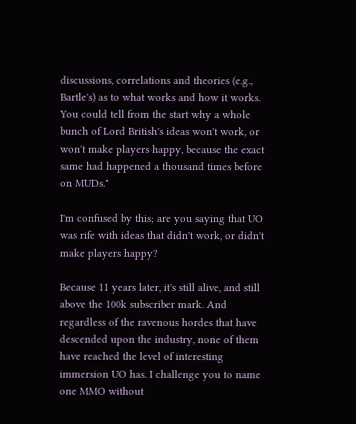discussions, correlations and theories (e.g., Bartle's) as to what works and how it works. You could tell from the start why a whole bunch of Lord British's ideas won't work, or won't make players happy, because the exact same had happened a thousand times before on MUDs."

I'm confused by this; are you saying that UO was rife with ideas that didn't work, or didn't make players happy?

Because 11 years later, it's still alive, and still above the 100k subscriber mark. And regardless of the ravenous hordes that have descended upon the industry, none of them have reached the level of interesting immersion UO has. I challenge you to name one MMO without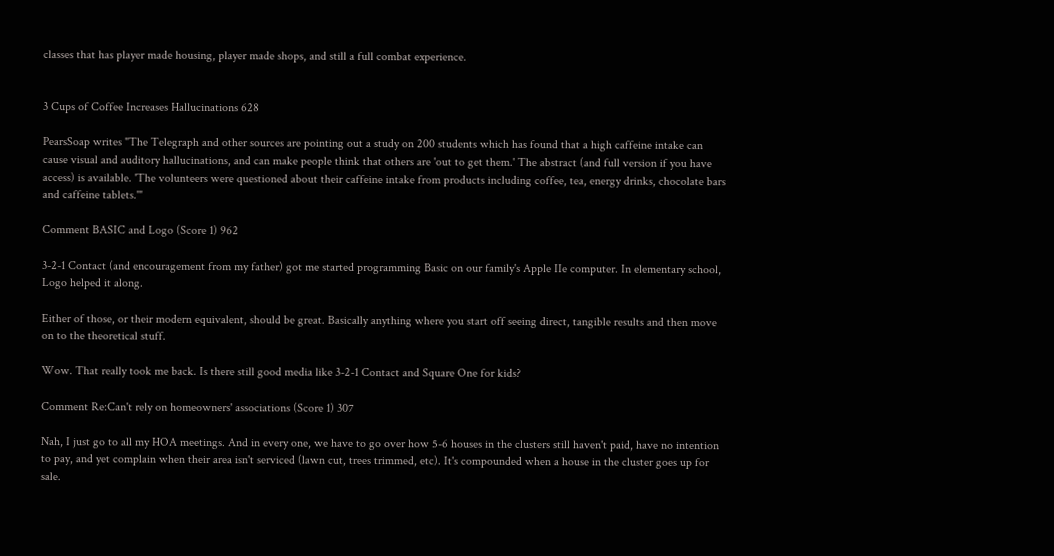classes that has player made housing, player made shops, and still a full combat experience.


3 Cups of Coffee Increases Hallucinations 628

PearsSoap writes "The Telegraph and other sources are pointing out a study on 200 students which has found that a high caffeine intake can cause visual and auditory hallucinations, and can make people think that others are 'out to get them.' The abstract (and full version if you have access) is available. 'The volunteers were questioned about their caffeine intake from products including coffee, tea, energy drinks, chocolate bars and caffeine tablets.'"

Comment BASIC and Logo (Score 1) 962

3-2-1 Contact (and encouragement from my father) got me started programming Basic on our family's Apple IIe computer. In elementary school, Logo helped it along.

Either of those, or their modern equivalent, should be great. Basically anything where you start off seeing direct, tangible results and then move on to the theoretical stuff.

Wow. That really took me back. Is there still good media like 3-2-1 Contact and Square One for kids?

Comment Re:Can't rely on homeowners' associations (Score 1) 307

Nah, I just go to all my HOA meetings. And in every one, we have to go over how 5-6 houses in the clusters still haven't paid, have no intention to pay, and yet complain when their area isn't serviced (lawn cut, trees trimmed, etc). It's compounded when a house in the cluster goes up for sale.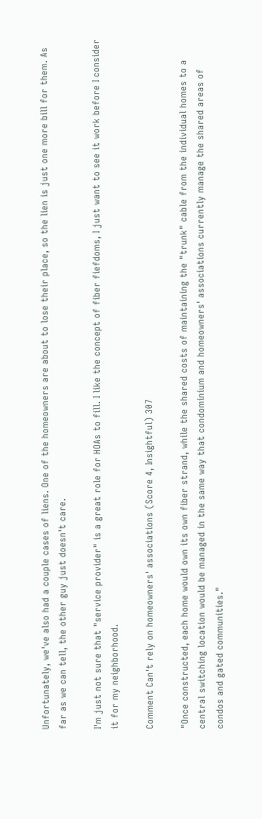Unfortunately, we've also had a couple cases of liens. One of the homeowners are about to lose their place, so the lien is just one more bill for them. As far as we can tell, the other guy just doesn't care.

I'm just not sure that "service provider" is a great role for HOAs to fill. I like the concept of fiber fiefdoms, I just want to see it work before I consider it for my neighborhood.

Comment Can't rely on homeowners' associations (Score 4, Insightful) 307

"Once constructed, each home would own its own fiber strand, while the shared costs of maintaining the "trunk" cable from the individual homes to a central switching location would be managed in the same way that condominium and homeowners' associations currently manage the shared areas of condos and gated communities."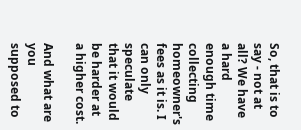So, that is to say - not at all? We have a hard enough time collecting homeowner's fees as it is. I can only speculate that it would be harder at a higher cost.

And what are you supposed to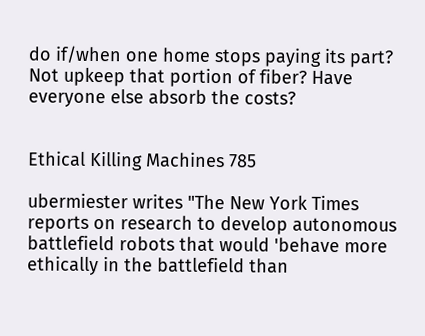do if/when one home stops paying its part? Not upkeep that portion of fiber? Have everyone else absorb the costs?


Ethical Killing Machines 785

ubermiester writes "The New York Times reports on research to develop autonomous battlefield robots that would 'behave more ethically in the battlefield than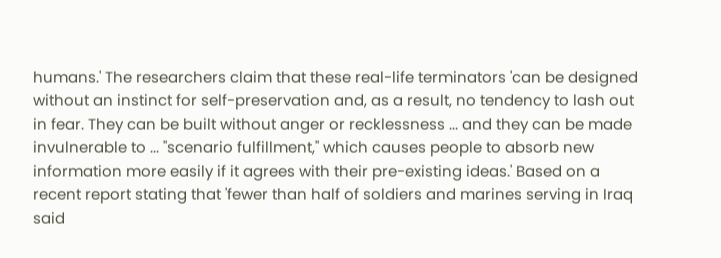humans.' The researchers claim that these real-life terminators 'can be designed without an instinct for self-preservation and, as a result, no tendency to lash out in fear. They can be built without anger or recklessness ... and they can be made invulnerable to ... "scenario fulfillment," which causes people to absorb new information more easily if it agrees with their pre-existing ideas.' Based on a recent report stating that 'fewer than half of soldiers and marines serving in Iraq said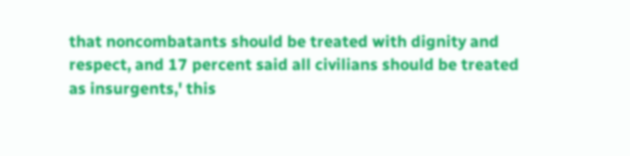that noncombatants should be treated with dignity and respect, and 17 percent said all civilians should be treated as insurgents,' this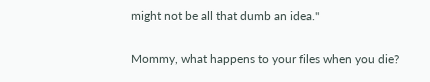might not be all that dumb an idea."

Mommy, what happens to your files when you die?